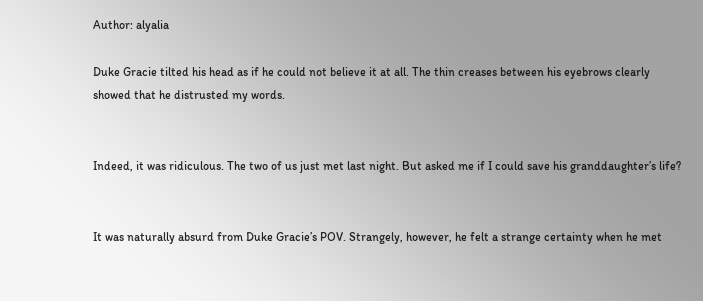Author: alyalia

Duke Gracie tilted his head as if he could not believe it at all. The thin creases between his eyebrows clearly showed that he distrusted my words.


Indeed, it was ridiculous. The two of us just met last night. But asked me if I could save his granddaughter’s life?


It was naturally absurd from Duke Gracie’s POV. Strangely, however, he felt a strange certainty when he met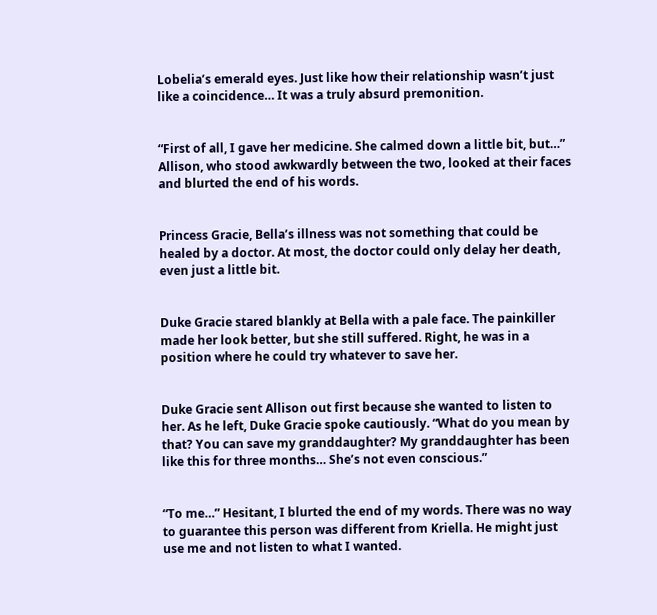Lobelia’s emerald eyes. Just like how their relationship wasn’t just like a coincidence… It was a truly absurd premonition.


“First of all, I gave her medicine. She calmed down a little bit, but…” Allison, who stood awkwardly between the two, looked at their faces and blurted the end of his words.


Princess Gracie, Bella’s illness was not something that could be healed by a doctor. At most, the doctor could only delay her death, even just a little bit.


Duke Gracie stared blankly at Bella with a pale face. The painkiller made her look better, but she still suffered. Right, he was in a position where he could try whatever to save her.


Duke Gracie sent Allison out first because she wanted to listen to her. As he left, Duke Gracie spoke cautiously. “What do you mean by that? You can save my granddaughter? My granddaughter has been like this for three months… She’s not even conscious.”


“To me…” Hesitant, I blurted the end of my words. There was no way to guarantee this person was different from Kriella. He might just use me and not listen to what I wanted.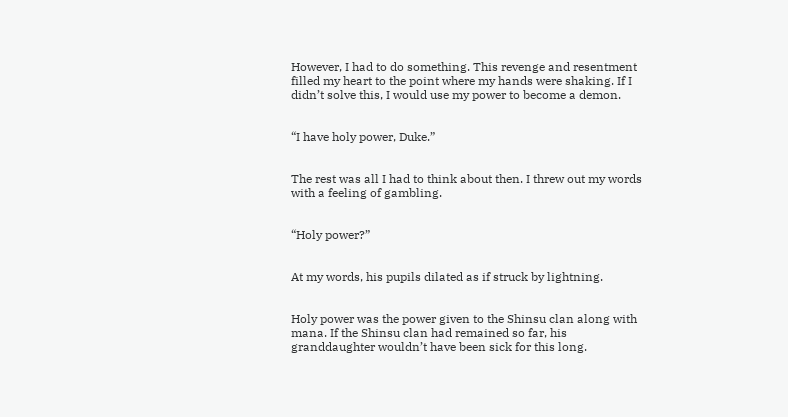However, I had to do something. This revenge and resentment filled my heart to the point where my hands were shaking. If I didn’t solve this, I would use my power to become a demon.


“I have holy power, Duke.”


The rest was all I had to think about then. I threw out my words with a feeling of gambling.


“Holy power?”


At my words, his pupils dilated as if struck by lightning.


Holy power was the power given to the Shinsu clan along with mana. If the Shinsu clan had remained so far, his granddaughter wouldn’t have been sick for this long.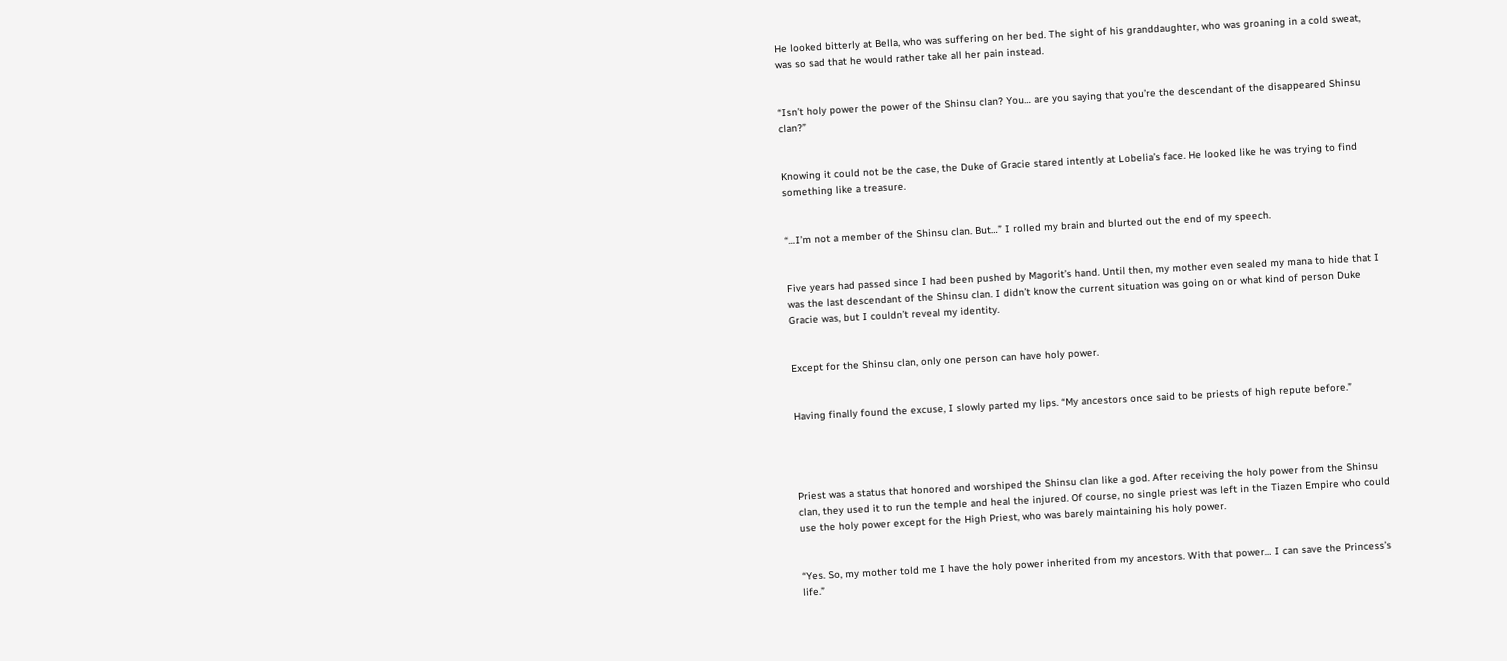He looked bitterly at Bella, who was suffering on her bed. The sight of his granddaughter, who was groaning in a cold sweat, was so sad that he would rather take all her pain instead.


“Isn’t holy power the power of the Shinsu clan? You… are you saying that you’re the descendant of the disappeared Shinsu clan?”


Knowing it could not be the case, the Duke of Gracie stared intently at Lobelia’s face. He looked like he was trying to find something like a treasure.


“…I’m not a member of the Shinsu clan. But…” I rolled my brain and blurted out the end of my speech.


Five years had passed since I had been pushed by Magorit’s hand. Until then, my mother even sealed my mana to hide that I was the last descendant of the Shinsu clan. I didn’t know the current situation was going on or what kind of person Duke Gracie was, but I couldn’t reveal my identity.


Except for the Shinsu clan, only one person can have holy power.


Having finally found the excuse, I slowly parted my lips. “My ancestors once said to be priests of high repute before.”




Priest was a status that honored and worshiped the Shinsu clan like a god. After receiving the holy power from the Shinsu clan, they used it to run the temple and heal the injured. Of course, no single priest was left in the Tiazen Empire who could use the holy power except for the High Priest, who was barely maintaining his holy power.


“Yes. So, my mother told me I have the holy power inherited from my ancestors. With that power… I can save the Princess’s life.”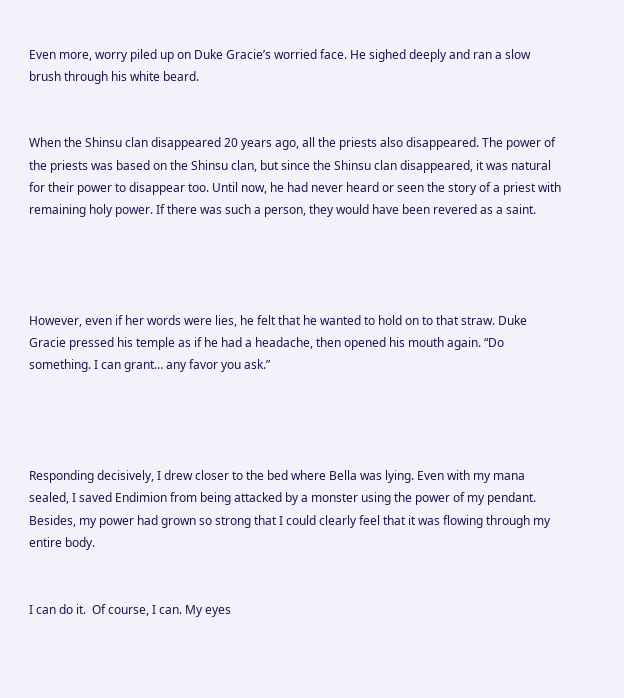Even more, worry piled up on Duke Gracie’s worried face. He sighed deeply and ran a slow brush through his white beard.


When the Shinsu clan disappeared 20 years ago, all the priests also disappeared. The power of the priests was based on the Shinsu clan, but since the Shinsu clan disappeared, it was natural for their power to disappear too. Until now, he had never heard or seen the story of a priest with remaining holy power. If there was such a person, they would have been revered as a saint.




However, even if her words were lies, he felt that he wanted to hold on to that straw. Duke Gracie pressed his temple as if he had a headache, then opened his mouth again. “Do something. I can grant… any favor you ask.”




Responding decisively, I drew closer to the bed where Bella was lying. Even with my mana sealed, I saved Endimion from being attacked by a monster using the power of my pendant. Besides, my power had grown so strong that I could clearly feel that it was flowing through my entire body.


I can do it.  Of course, I can. My eyes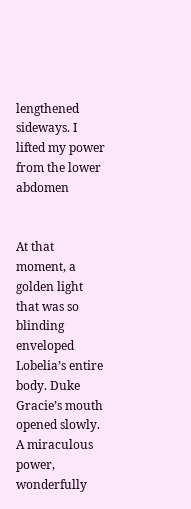lengthened sideways. I lifted my power from the lower abdomen


At that moment, a golden light that was so blinding enveloped Lobelia’s entire body. Duke Gracie’s mouth opened slowly. A miraculous power, wonderfully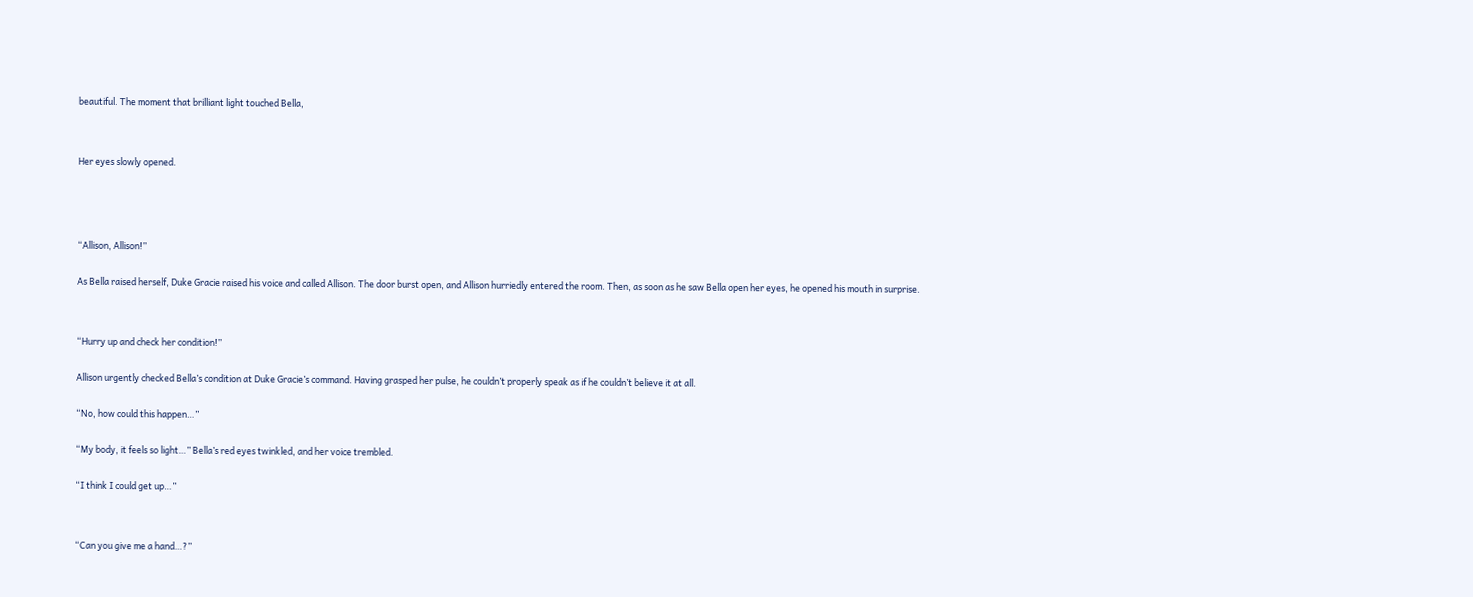beautiful. The moment that brilliant light touched Bella,




Her eyes slowly opened.






“Allison, Allison!”


As Bella raised herself, Duke Gracie raised his voice and called Allison. The door burst open, and Allison hurriedly entered the room. Then, as soon as he saw Bella open her eyes, he opened his mouth in surprise.




“Hurry up and check her condition!”


Allison urgently checked Bella’s condition at Duke Gracie’s command. Having grasped her pulse, he couldn’t properly speak as if he couldn’t believe it at all.


“No, how could this happen…”


“My body, it feels so light…” Bella’s red eyes twinkled, and her voice trembled.


“I think I could get up…”




“Can you give me a hand…?”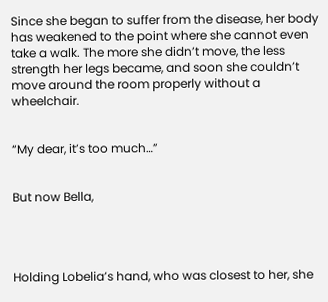Since she began to suffer from the disease, her body has weakened to the point where she cannot even take a walk. The more she didn’t move, the less strength her legs became, and soon she couldn’t move around the room properly without a wheelchair.


“My dear, it’s too much…”


But now Bella,




Holding Lobelia’s hand, who was closest to her, she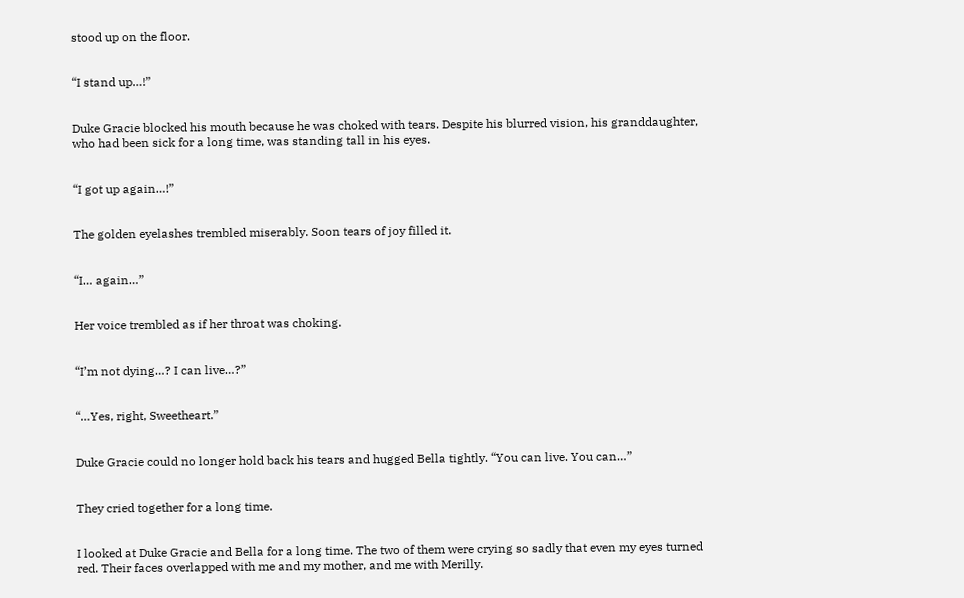stood up on the floor.


“I stand up…!”


Duke Gracie blocked his mouth because he was choked with tears. Despite his blurred vision, his granddaughter, who had been sick for a long time, was standing tall in his eyes.


“I got up again…!”


The golden eyelashes trembled miserably. Soon tears of joy filled it.


“I… again…”


Her voice trembled as if her throat was choking.


“I’m not dying…? I can live…?”


“…Yes, right, Sweetheart.”


Duke Gracie could no longer hold back his tears and hugged Bella tightly. “You can live. You can…”


They cried together for a long time.


I looked at Duke Gracie and Bella for a long time. The two of them were crying so sadly that even my eyes turned red. Their faces overlapped with me and my mother, and me with Merilly.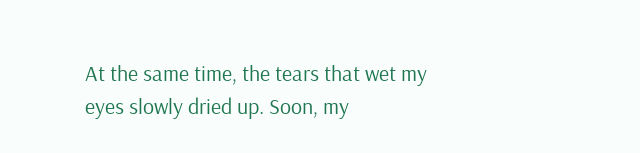At the same time, the tears that wet my eyes slowly dried up. Soon, my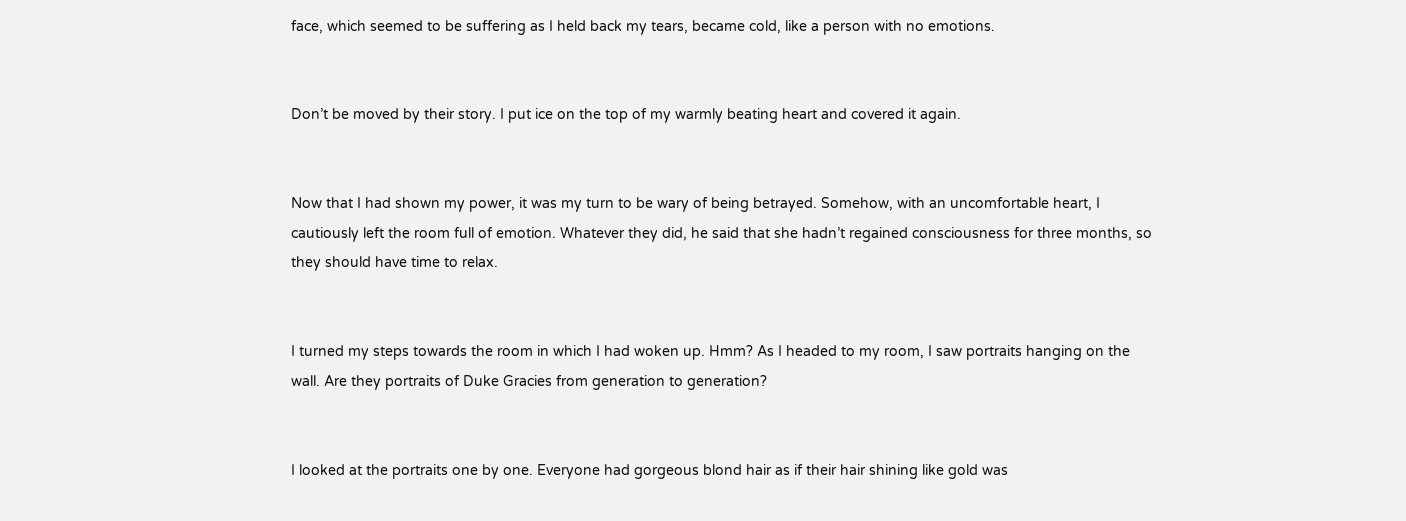face, which seemed to be suffering as I held back my tears, became cold, like a person with no emotions.


Don’t be moved by their story. I put ice on the top of my warmly beating heart and covered it again.


Now that I had shown my power, it was my turn to be wary of being betrayed. Somehow, with an uncomfortable heart, I cautiously left the room full of emotion. Whatever they did, he said that she hadn’t regained consciousness for three months, so they should have time to relax.


I turned my steps towards the room in which I had woken up. Hmm? As I headed to my room, I saw portraits hanging on the wall. Are they portraits of Duke Gracies from generation to generation?


I looked at the portraits one by one. Everyone had gorgeous blond hair as if their hair shining like gold was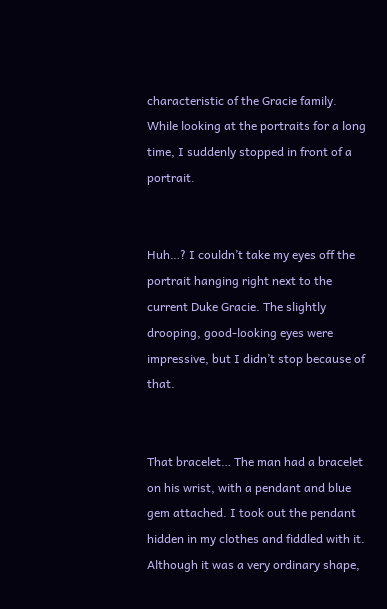characteristic of the Gracie family. While looking at the portraits for a long time, I suddenly stopped in front of a portrait.


Huh…? I couldn’t take my eyes off the portrait hanging right next to the current Duke Gracie. The slightly drooping, good-looking eyes were impressive, but I didn’t stop because of that.


That bracelet… The man had a bracelet on his wrist, with a pendant and blue gem attached. I took out the pendant hidden in my clothes and fiddled with it. Although it was a very ordinary shape,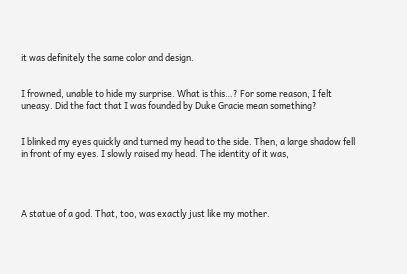it was definitely the same color and design.


I frowned, unable to hide my surprise. What is this…? For some reason, I felt uneasy. Did the fact that I was founded by Duke Gracie mean something?


I blinked my eyes quickly and turned my head to the side. Then, a large shadow fell in front of my eyes. I slowly raised my head. The identity of it was,




A statue of a god. That, too, was exactly just like my mother.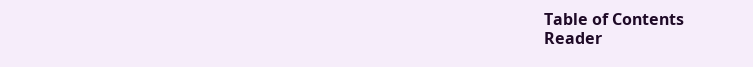Table of Contents
Reader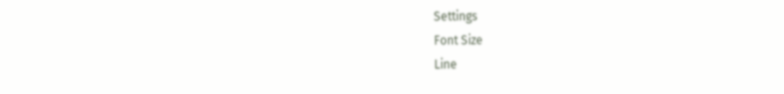Settings
Font Size
Line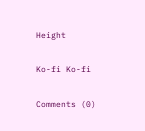Height

Ko-fi Ko-fi

Comments (0)